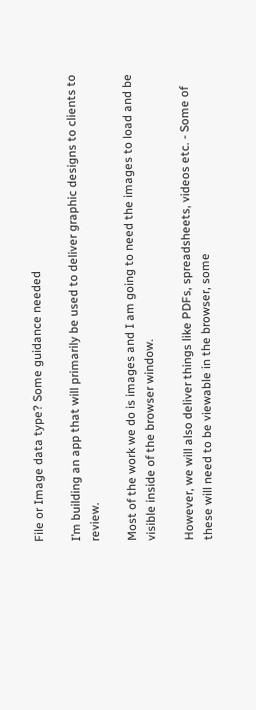File or Image data type? Some guidance needed

I’m building an app that will primarily be used to deliver graphic designs to clients to review.

Most of the work we do is images and I am going to need the images to load and be visible inside of the browser window.

However, we will also deliver things like PDFs, spreadsheets, videos etc. - Some of these will need to be viewable in the browser, some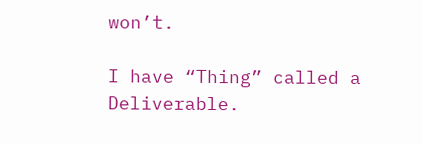won’t.

I have “Thing” called a Deliverable.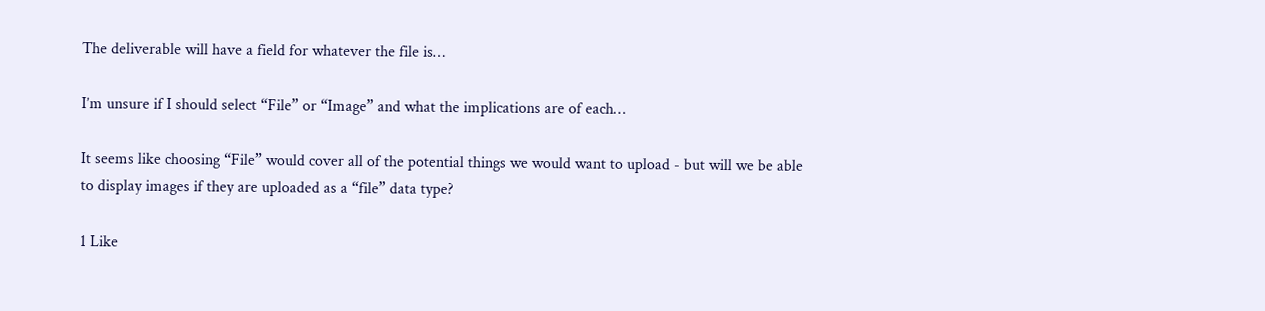The deliverable will have a field for whatever the file is…

I’m unsure if I should select “File” or “Image” and what the implications are of each…

It seems like choosing “File” would cover all of the potential things we would want to upload - but will we be able to display images if they are uploaded as a “file” data type?

1 Like